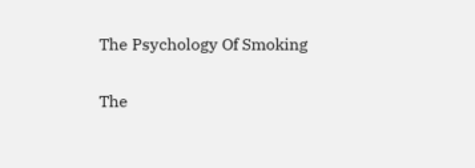The Psychology Of Smoking

The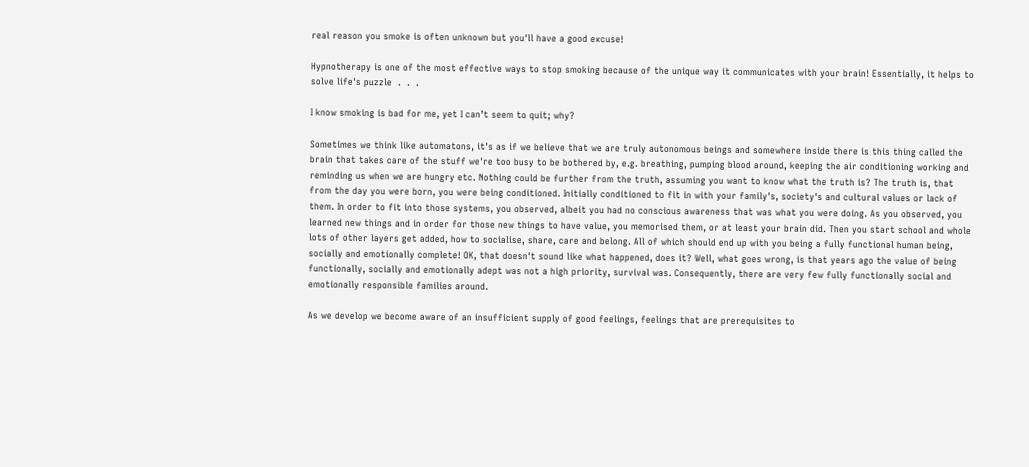real reason you smoke is often unknown but you'll have a good excuse!

Hypnotherapy is one of the most effective ways to stop smoking because of the unique way it communicates with your brain! Essentially, it helps to solve life's puzzle  .  .  .

I know smoking is bad for me, yet I can’t seem to quit; why?

Sometimes we think like automatons, it's as if we believe that we are truly autonomous beings and somewhere inside there is this thing called the brain that takes care of the stuff we're too busy to be bothered by, e.g. breathing, pumping blood around, keeping the air conditioning working and reminding us when we are hungry etc. Nothing could be further from the truth, assuming you want to know what the truth is? The truth is, that from the day you were born, you were being conditioned. Initially conditioned to fit in with your family's, society's and cultural values or lack of them. In order to fit into those systems, you observed, albeit you had no conscious awareness that was what you were doing. As you observed, you learned new things and in order for those new things to have value, you memorised them, or at least your brain did. Then you start school and whole lots of other layers get added, how to socialise, share, care and belong. All of which should end up with you being a fully functional human being, socially and emotionally complete! OK, that doesn't sound like what happened, does it? Well, what goes wrong, is that years ago the value of being functionally, socially and emotionally adept was not a high priority, survival was. Consequently, there are very few fully functionally social and emotionally responsible families around.

As we develop we become aware of an insufficient supply of good feelings, feelings that are prerequisites to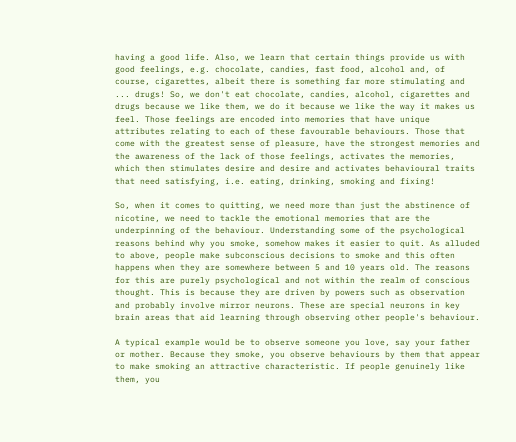having a good life. Also, we learn that certain things provide us with good feelings, e.g. chocolate, candies, fast food, alcohol and, of course, cigarettes, albeit there is something far more stimulating and ... drugs! So, we don't eat chocolate, candies, alcohol, cigarettes and drugs because we like them, we do it because we like the way it makes us feel. Those feelings are encoded into memories that have unique attributes relating to each of these favourable behaviours. Those that come with the greatest sense of pleasure, have the strongest memories and the awareness of the lack of those feelings, activates the memories, which then stimulates desire and desire and activates behavioural traits that need satisfying, i.e. eating, drinking, smoking and fixing!

So, when it comes to quitting, we need more than just the abstinence of nicotine, we need to tackle the emotional memories that are the underpinning of the behaviour. Understanding some of the psychological reasons behind why you smoke, somehow makes it easier to quit. As alluded to above, people make subconscious decisions to smoke and this often happens when they are somewhere between 5 and 10 years old. The reasons for this are purely psychological and not within the realm of conscious thought. This is because they are driven by powers such as observation and probably involve mirror neurons. These are special neurons in key brain areas that aid learning through observing other people's behaviour.

A typical example would be to observe someone you love, say your father or mother. Because they smoke, you observe behaviours by them that appear to make smoking an attractive characteristic. If people genuinely like them, you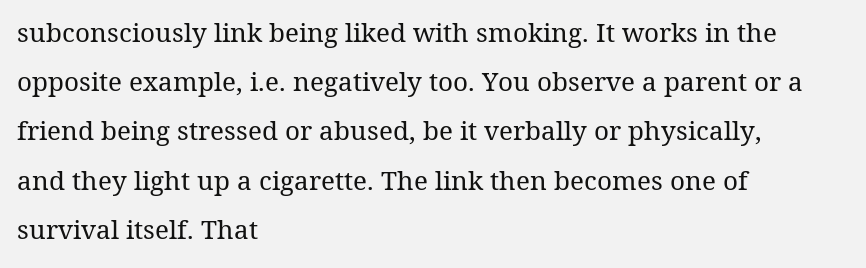subconsciously link being liked with smoking. It works in the opposite example, i.e. negatively too. You observe a parent or a friend being stressed or abused, be it verbally or physically, and they light up a cigarette. The link then becomes one of survival itself. That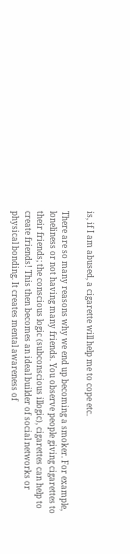is, if I am abused, a cigarette will help me to cope etc.

There are so many reasons why we end up becoming a smoker. For example, loneliness or not having many friends. You observe people giving cigarettes to their friends; the conscious logic (subconscious illogic), cigarettes can help to create friends! This then becomes an ideal builder of social networks or physical bonding. It creates mental awareness of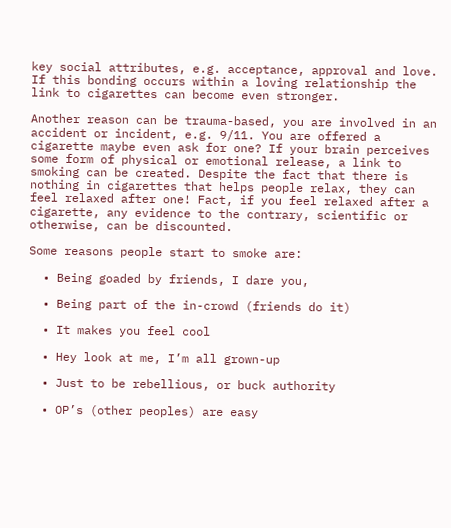key social attributes, e.g. acceptance, approval and love. If this bonding occurs within a loving relationship the link to cigarettes can become even stronger.

Another reason can be trauma-based, you are involved in an accident or incident, e.g. 9/11. You are offered a cigarette maybe even ask for one? If your brain perceives some form of physical or emotional release, a link to smoking can be created. Despite the fact that there is nothing in cigarettes that helps people relax, they can feel relaxed after one! Fact, if you feel relaxed after a cigarette, any evidence to the contrary, scientific or otherwise, can be discounted.

Some reasons people start to smoke are:

  • Being goaded by friends, I dare you,

  • Being part of the in-crowd (friends do it)

  • It makes you feel cool

  • Hey look at me, I’m all grown-up

  • Just to be rebellious, or buck authority

  • OP’s (other peoples) are easy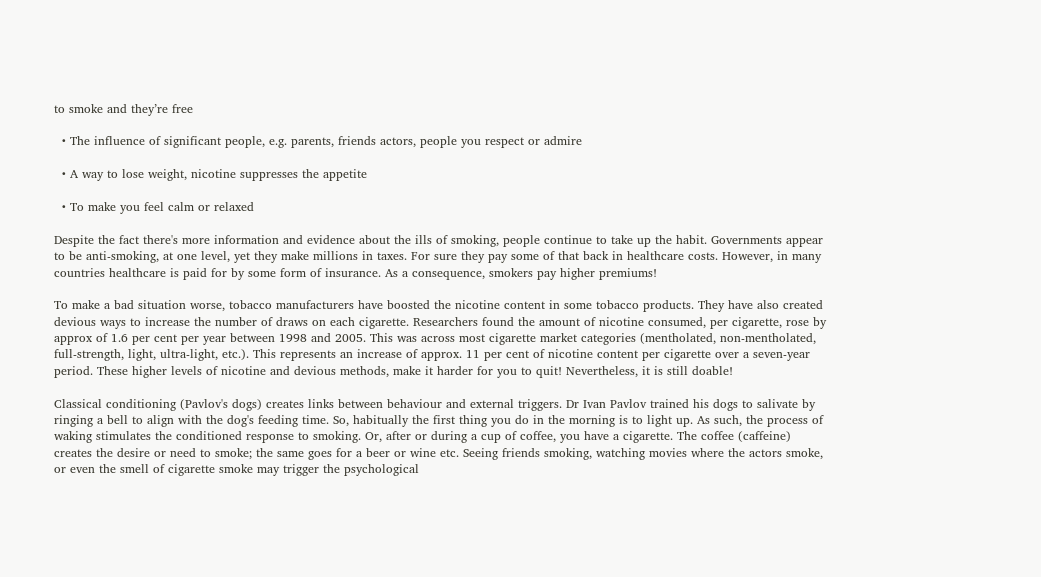to smoke and they’re free

  • The influence of significant people, e.g. parents, friends actors, people you respect or admire

  • A way to lose weight, nicotine suppresses the appetite

  • To make you feel calm or relaxed

Despite the fact there's more information and evidence about the ills of smoking, people continue to take up the habit. Governments appear to be anti-smoking, at one level, yet they make millions in taxes. For sure they pay some of that back in healthcare costs. However, in many countries healthcare is paid for by some form of insurance. As a consequence, smokers pay higher premiums!

To make a bad situation worse, tobacco manufacturers have boosted the nicotine content in some tobacco products. They have also created devious ways to increase the number of draws on each cigarette. Researchers found the amount of nicotine consumed, per cigarette, rose by approx of 1.6 per cent per year between 1998 and 2005. This was across most cigarette market categories (mentholated, non-mentholated, full-strength, light, ultra-light, etc.). This represents an increase of approx. 11 per cent of nicotine content per cigarette over a seven-year period. These higher levels of nicotine and devious methods, make it harder for you to quit! Nevertheless, it is still doable!

Classical conditioning (Pavlov's dogs) creates links between behaviour and external triggers. Dr Ivan Pavlov trained his dogs to salivate by ringing a bell to align with the dog's feeding time. So, habitually the first thing you do in the morning is to light up. As such, the process of waking stimulates the conditioned response to smoking. Or, after or during a cup of coffee, you have a cigarette. The coffee (caffeine) creates the desire or need to smoke; the same goes for a beer or wine etc. Seeing friends smoking, watching movies where the actors smoke, or even the smell of cigarette smoke may trigger the psychological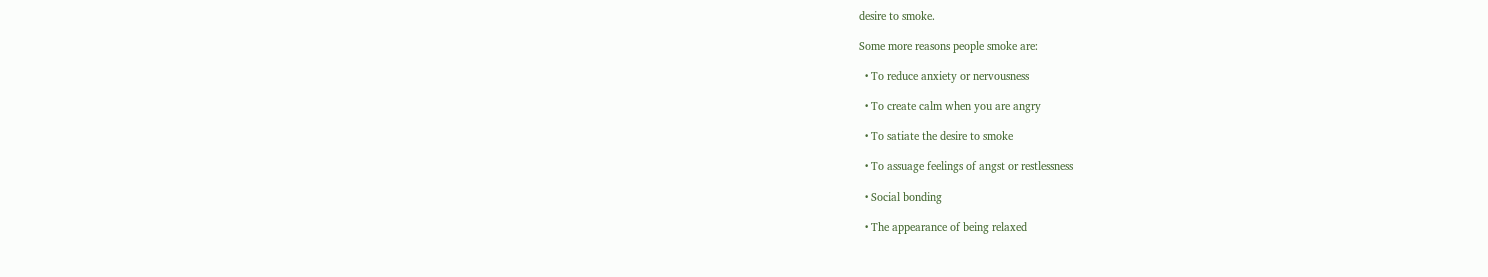desire to smoke.

Some more reasons people smoke are:

  • To reduce anxiety or nervousness

  • To create calm when you are angry

  • To satiate the desire to smoke

  • To assuage feelings of angst or restlessness

  • Social bonding

  • The appearance of being relaxed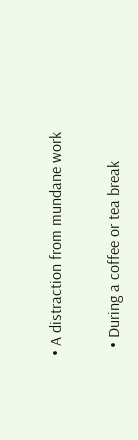• A distraction from mundane work

  • During a coffee or tea break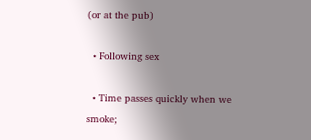(or at the pub)

  • Following sex

  • Time passes quickly when we smoke;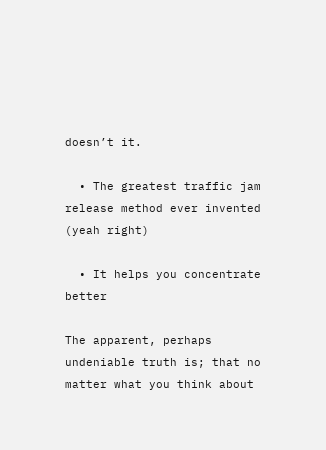doesn’t it.

  • The greatest traffic jam release method ever invented (yeah right)

  • It helps you concentrate better

The apparent, perhaps undeniable truth is; that no matter what you think about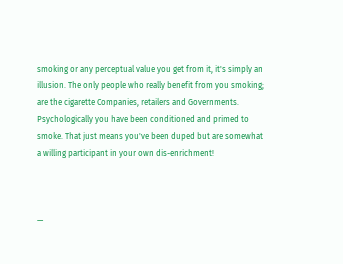smoking or any perceptual value you get from it, it's simply an illusion. The only people who really benefit from you smoking; are the cigarette Companies, retailers and Governments. Psychologically you have been conditioned and primed to smoke. That just means you've been duped but are somewhat a willing participant in your own dis-enrichment!



—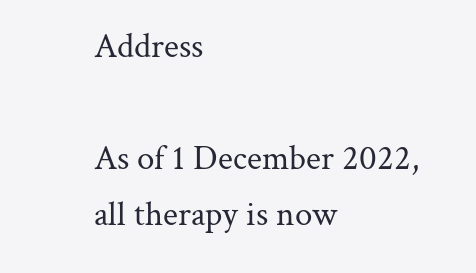Address

As of 1 December 2022, all therapy is now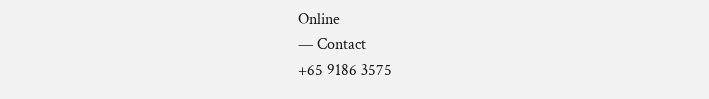Online
— Contact
+65 9186 3575